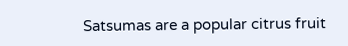Satsumas are a popular citrus fruit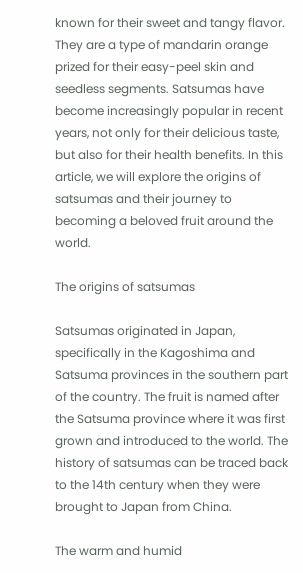known for their sweet and tangy flavor. They are a type of mandarin orange prized for their easy-peel skin and seedless segments. Satsumas have become increasingly popular in recent years, not only for their delicious taste, but also for their health benefits. In this article, we will explore the origins of satsumas and their journey to becoming a beloved fruit around the world.

The origins of satsumas

Satsumas originated in Japan, specifically in the Kagoshima and Satsuma provinces in the southern part of the country. The fruit is named after the Satsuma province where it was first grown and introduced to the world. The history of satsumas can be traced back to the 14th century when they were brought to Japan from China.

The warm and humid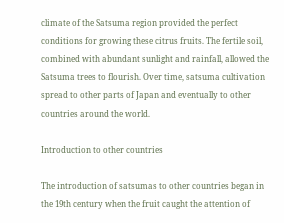climate of the Satsuma region provided the perfect conditions for growing these citrus fruits. The fertile soil, combined with abundant sunlight and rainfall, allowed the Satsuma trees to flourish. Over time, satsuma cultivation spread to other parts of Japan and eventually to other countries around the world.

Introduction to other countries

The introduction of satsumas to other countries began in the 19th century when the fruit caught the attention of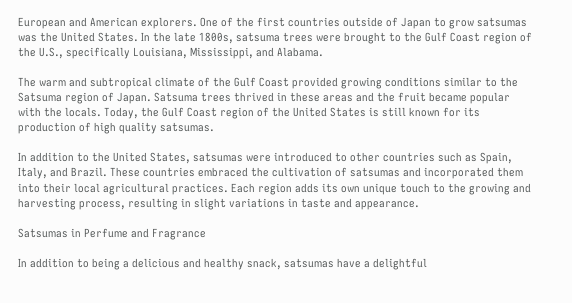European and American explorers. One of the first countries outside of Japan to grow satsumas was the United States. In the late 1800s, satsuma trees were brought to the Gulf Coast region of the U.S., specifically Louisiana, Mississippi, and Alabama.

The warm and subtropical climate of the Gulf Coast provided growing conditions similar to the Satsuma region of Japan. Satsuma trees thrived in these areas and the fruit became popular with the locals. Today, the Gulf Coast region of the United States is still known for its production of high quality satsumas.

In addition to the United States, satsumas were introduced to other countries such as Spain, Italy, and Brazil. These countries embraced the cultivation of satsumas and incorporated them into their local agricultural practices. Each region adds its own unique touch to the growing and harvesting process, resulting in slight variations in taste and appearance.

Satsumas in Perfume and Fragrance

In addition to being a delicious and healthy snack, satsumas have a delightful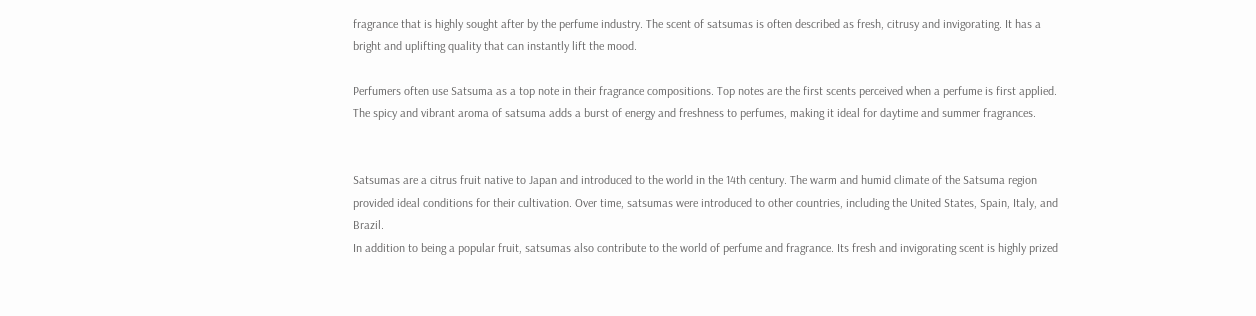fragrance that is highly sought after by the perfume industry. The scent of satsumas is often described as fresh, citrusy and invigorating. It has a bright and uplifting quality that can instantly lift the mood.

Perfumers often use Satsuma as a top note in their fragrance compositions. Top notes are the first scents perceived when a perfume is first applied. The spicy and vibrant aroma of satsuma adds a burst of energy and freshness to perfumes, making it ideal for daytime and summer fragrances.


Satsumas are a citrus fruit native to Japan and introduced to the world in the 14th century. The warm and humid climate of the Satsuma region provided ideal conditions for their cultivation. Over time, satsumas were introduced to other countries, including the United States, Spain, Italy, and Brazil.
In addition to being a popular fruit, satsumas also contribute to the world of perfume and fragrance. Its fresh and invigorating scent is highly prized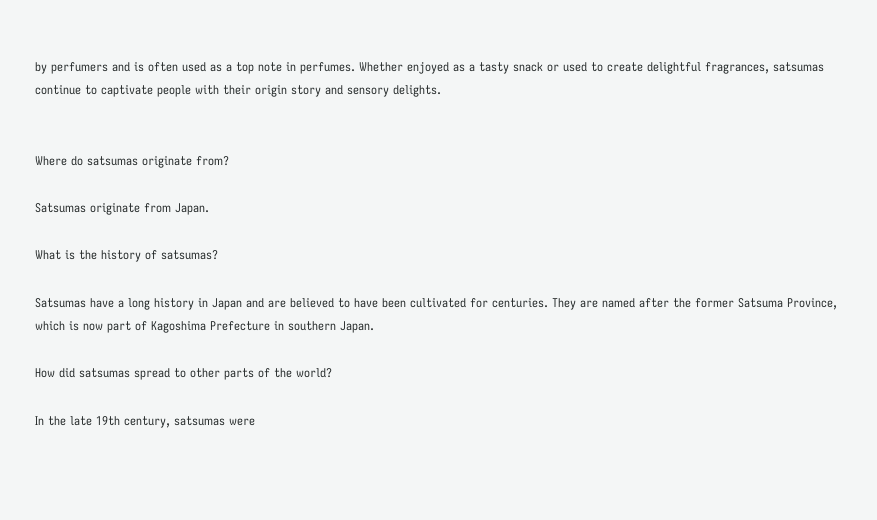by perfumers and is often used as a top note in perfumes. Whether enjoyed as a tasty snack or used to create delightful fragrances, satsumas continue to captivate people with their origin story and sensory delights.


Where do satsumas originate from?

Satsumas originate from Japan.

What is the history of satsumas?

Satsumas have a long history in Japan and are believed to have been cultivated for centuries. They are named after the former Satsuma Province, which is now part of Kagoshima Prefecture in southern Japan.

How did satsumas spread to other parts of the world?

In the late 19th century, satsumas were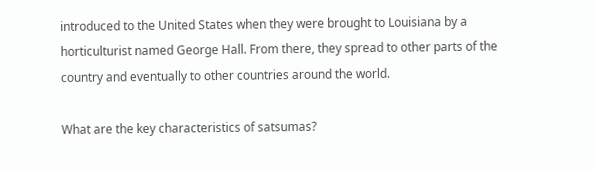introduced to the United States when they were brought to Louisiana by a horticulturist named George Hall. From there, they spread to other parts of the country and eventually to other countries around the world.

What are the key characteristics of satsumas?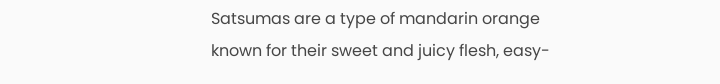Satsumas are a type of mandarin orange known for their sweet and juicy flesh, easy-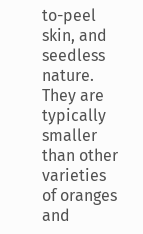to-peel skin, and seedless nature. They are typically smaller than other varieties of oranges and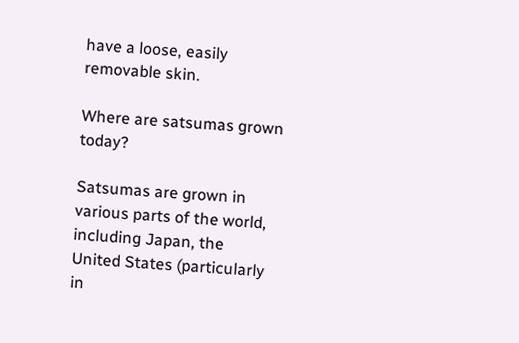have a loose, easily removable skin.

Where are satsumas grown today?

Satsumas are grown in various parts of the world, including Japan, the United States (particularly in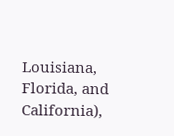Louisiana, Florida, and California),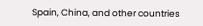Spain, China, and other countries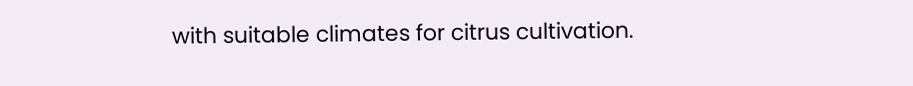with suitable climates for citrus cultivation.